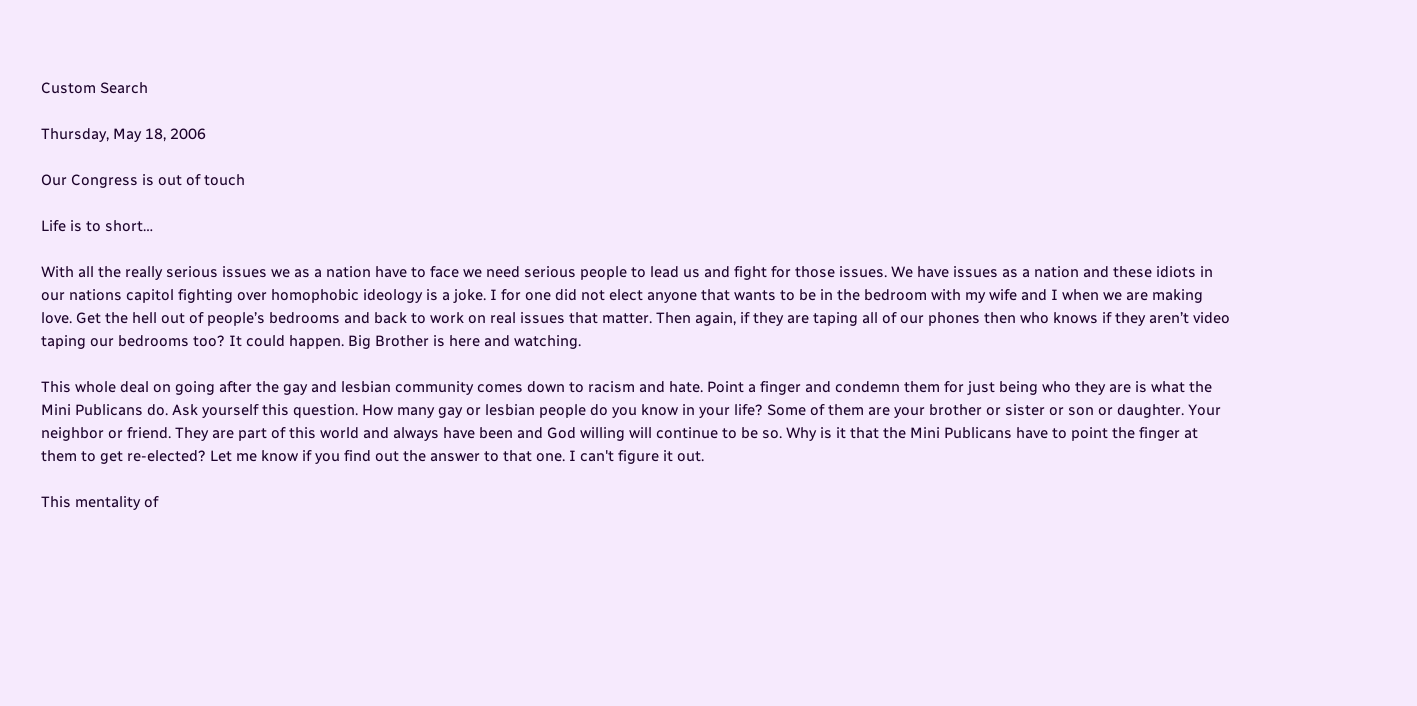Custom Search

Thursday, May 18, 2006

Our Congress is out of touch

Life is to short…

With all the really serious issues we as a nation have to face we need serious people to lead us and fight for those issues. We have issues as a nation and these idiots in our nations capitol fighting over homophobic ideology is a joke. I for one did not elect anyone that wants to be in the bedroom with my wife and I when we are making love. Get the hell out of people’s bedrooms and back to work on real issues that matter. Then again, if they are taping all of our phones then who knows if they aren’t video taping our bedrooms too? It could happen. Big Brother is here and watching.

This whole deal on going after the gay and lesbian community comes down to racism and hate. Point a finger and condemn them for just being who they are is what the Mini Publicans do. Ask yourself this question. How many gay or lesbian people do you know in your life? Some of them are your brother or sister or son or daughter. Your neighbor or friend. They are part of this world and always have been and God willing will continue to be so. Why is it that the Mini Publicans have to point the finger at them to get re-elected? Let me know if you find out the answer to that one. I can't figure it out.

This mentality of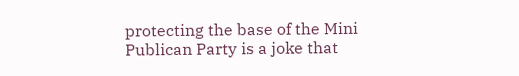protecting the base of the Mini Publican Party is a joke that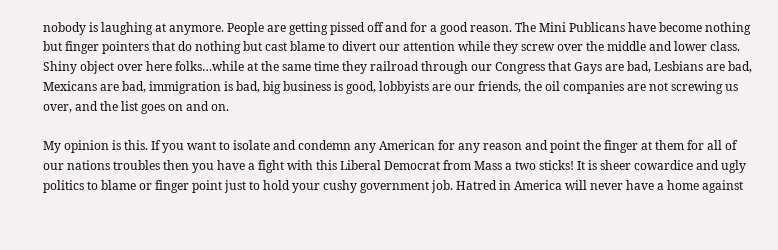nobody is laughing at anymore. People are getting pissed off and for a good reason. The Mini Publicans have become nothing but finger pointers that do nothing but cast blame to divert our attention while they screw over the middle and lower class. Shiny object over here folks…while at the same time they railroad through our Congress that Gays are bad, Lesbians are bad, Mexicans are bad, immigration is bad, big business is good, lobbyists are our friends, the oil companies are not screwing us over, and the list goes on and on.

My opinion is this. If you want to isolate and condemn any American for any reason and point the finger at them for all of our nations troubles then you have a fight with this Liberal Democrat from Mass a two sticks! It is sheer cowardice and ugly politics to blame or finger point just to hold your cushy government job. Hatred in America will never have a home against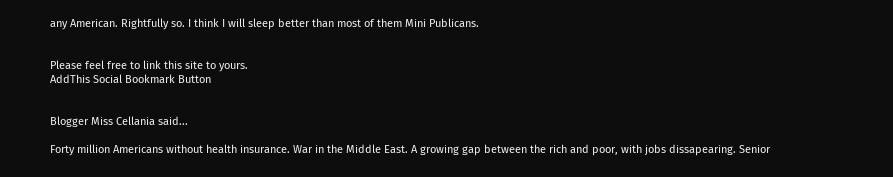any American. Rightfully so. I think I will sleep better than most of them Mini Publicans.


Please feel free to link this site to yours.
AddThis Social Bookmark Button


Blogger Miss Cellania said...

Forty million Americans without health insurance. War in the Middle East. A growing gap between the rich and poor, with jobs dissapearing. Senior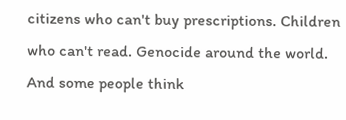citizens who can't buy prescriptions. Children who can't read. Genocide around the world. And some people think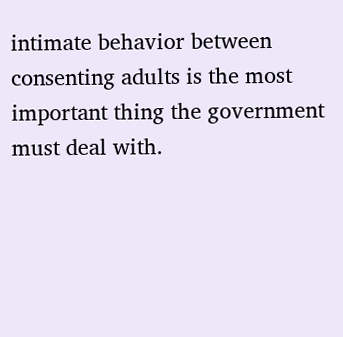intimate behavior between consenting adults is the most important thing the government must deal with.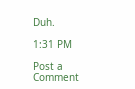Duh.

1:31 PM

Post a Comment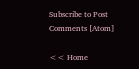Subscribe to Post Comments [Atom]

<< Home